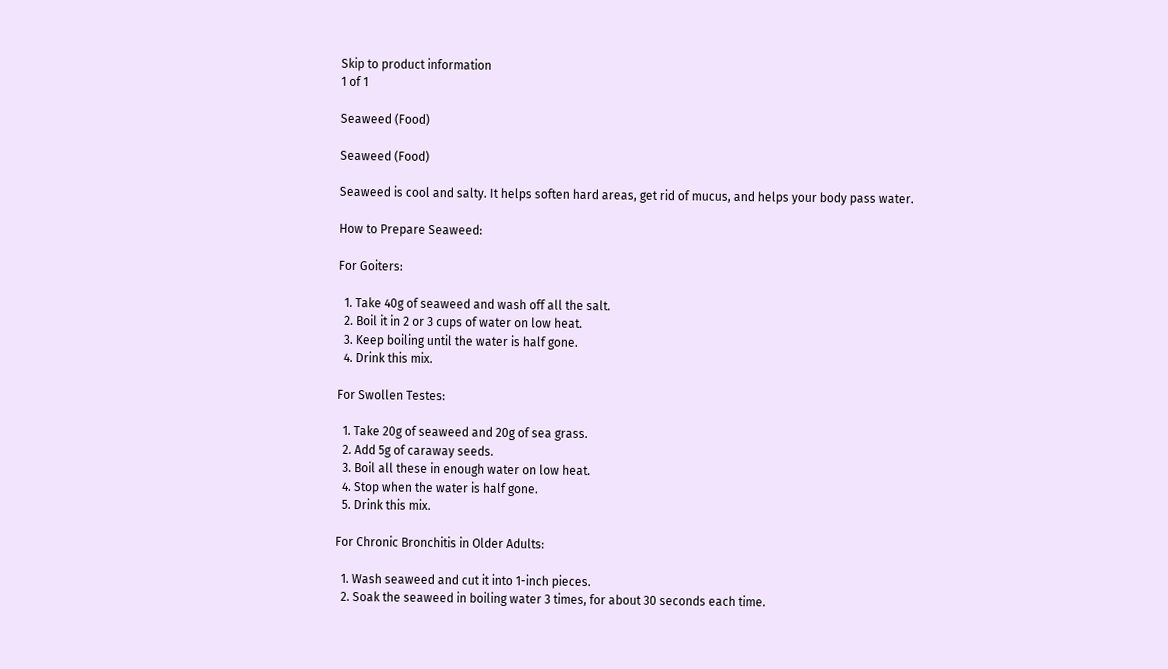Skip to product information
1 of 1

Seaweed (Food)

Seaweed (Food)

Seaweed is cool and salty. It helps soften hard areas, get rid of mucus, and helps your body pass water.

How to Prepare Seaweed:

For Goiters:

  1. Take 40g of seaweed and wash off all the salt.
  2. Boil it in 2 or 3 cups of water on low heat.
  3. Keep boiling until the water is half gone.
  4. Drink this mix.

For Swollen Testes:

  1. Take 20g of seaweed and 20g of sea grass.
  2. Add 5g of caraway seeds.
  3. Boil all these in enough water on low heat.
  4. Stop when the water is half gone.
  5. Drink this mix.

For Chronic Bronchitis in Older Adults:

  1. Wash seaweed and cut it into 1-inch pieces.
  2. Soak the seaweed in boiling water 3 times, for about 30 seconds each time.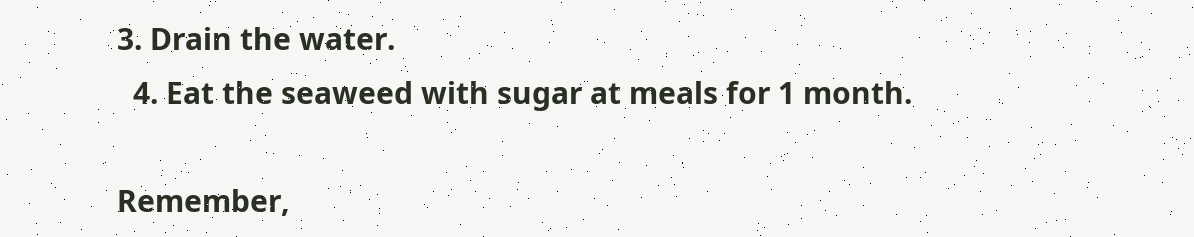3. Drain the water.
  4. Eat the seaweed with sugar at meals for 1 month.

Remember,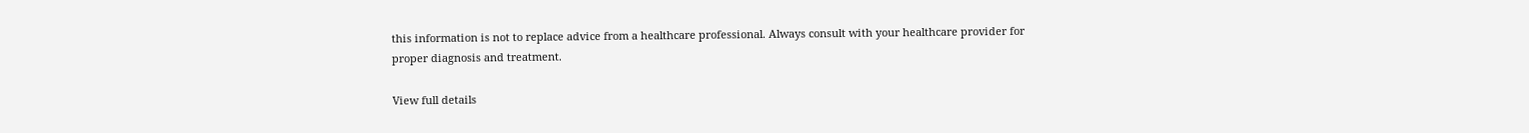this information is not to replace advice from a healthcare professional. Always consult with your healthcare provider for proper diagnosis and treatment.

View full details